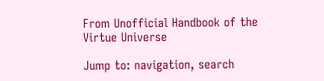From Unofficial Handbook of the Virtue Universe

Jump to: navigation, search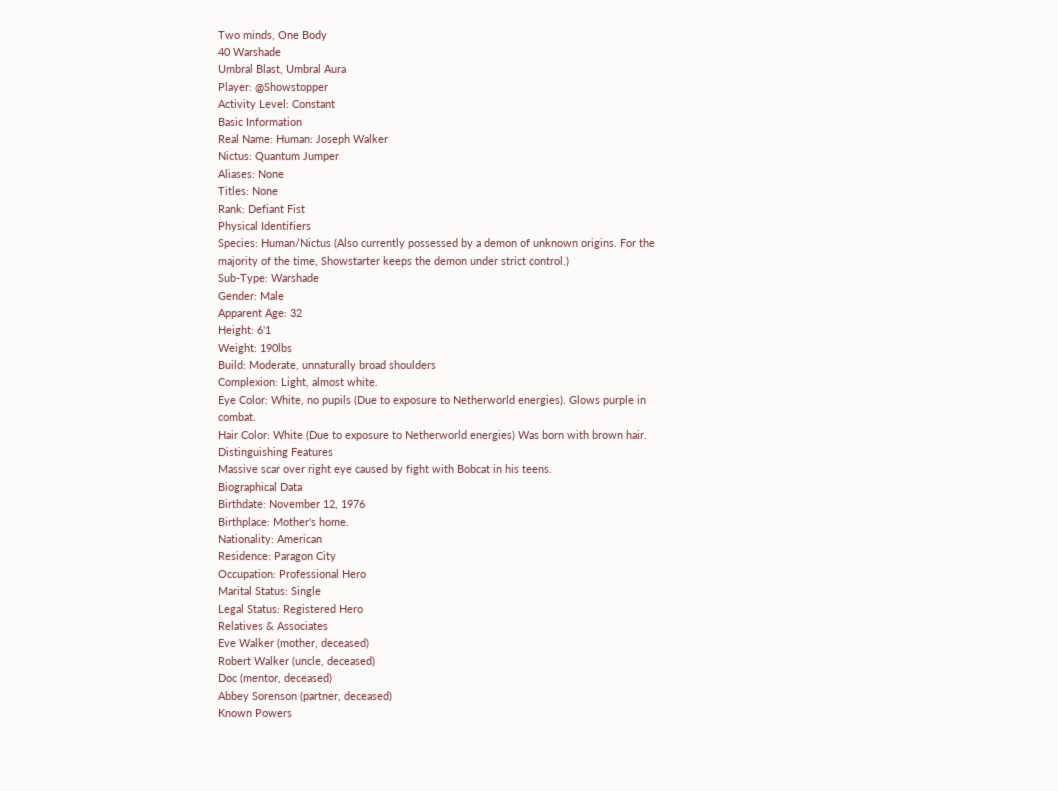Two minds, One Body
40 Warshade
Umbral Blast, Umbral Aura
Player: @Showstopper
Activity Level: Constant
Basic Information
Real Name: Human: Joseph Walker
Nictus: Quantum Jumper
Aliases: None
Titles: None
Rank: Defiant Fist
Physical Identifiers
Species: Human/Nictus (Also currently possessed by a demon of unknown origins. For the majority of the time, Showstarter keeps the demon under strict control.)
Sub-Type: Warshade
Gender: Male
Apparent Age: 32
Height: 6'1
Weight: 190lbs
Build: Moderate, unnaturally broad shoulders
Complexion: Light, almost white.
Eye Color: White, no pupils (Due to exposure to Netherworld energies). Glows purple in combat.
Hair Color: White (Due to exposure to Netherworld energies) Was born with brown hair.
Distinguishing Features
Massive scar over right eye caused by fight with Bobcat in his teens.
Biographical Data
Birthdate: November 12, 1976
Birthplace: Mother's home.
Nationality: American
Residence: Paragon City
Occupation: Professional Hero
Marital Status: Single
Legal Status: Registered Hero
Relatives & Associates
Eve Walker (mother, deceased)
Robert Walker (uncle, deceased)
Doc (mentor, deceased)
Abbey Sorenson (partner, deceased)
Known Powers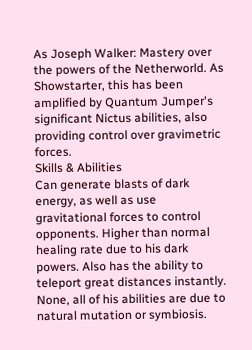As Joseph Walker: Mastery over the powers of the Netherworld. As Showstarter, this has been amplified by Quantum Jumper's significant Nictus abilities, also providing control over gravimetric forces.
Skills & Abilities
Can generate blasts of dark energy, as well as use gravitational forces to control opponents. Higher than normal healing rate due to his dark powers. Also has the ability to teleport great distances instantly.
None, all of his abilities are due to natural mutation or symbiosis.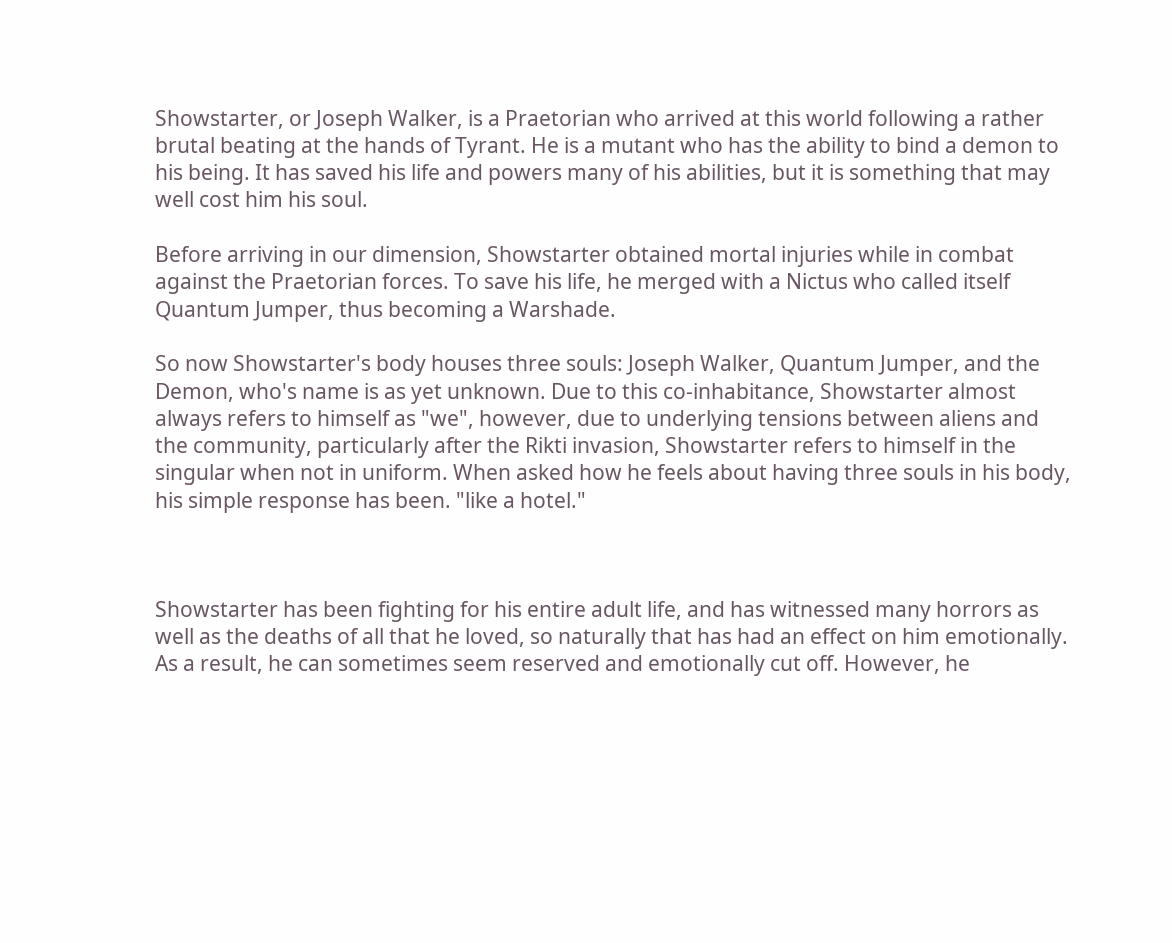Showstarter, or Joseph Walker, is a Praetorian who arrived at this world following a rather brutal beating at the hands of Tyrant. He is a mutant who has the ability to bind a demon to his being. It has saved his life and powers many of his abilities, but it is something that may well cost him his soul.

Before arriving in our dimension, Showstarter obtained mortal injuries while in combat against the Praetorian forces. To save his life, he merged with a Nictus who called itself Quantum Jumper, thus becoming a Warshade.

So now Showstarter's body houses three souls: Joseph Walker, Quantum Jumper, and the Demon, who's name is as yet unknown. Due to this co-inhabitance, Showstarter almost always refers to himself as "we", however, due to underlying tensions between aliens and the community, particularly after the Rikti invasion, Showstarter refers to himself in the singular when not in uniform. When asked how he feels about having three souls in his body, his simple response has been. "like a hotel."



Showstarter has been fighting for his entire adult life, and has witnessed many horrors as well as the deaths of all that he loved, so naturally that has had an effect on him emotionally. As a result, he can sometimes seem reserved and emotionally cut off. However, he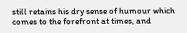still retains his dry sense of humour which comes to the forefront at times, and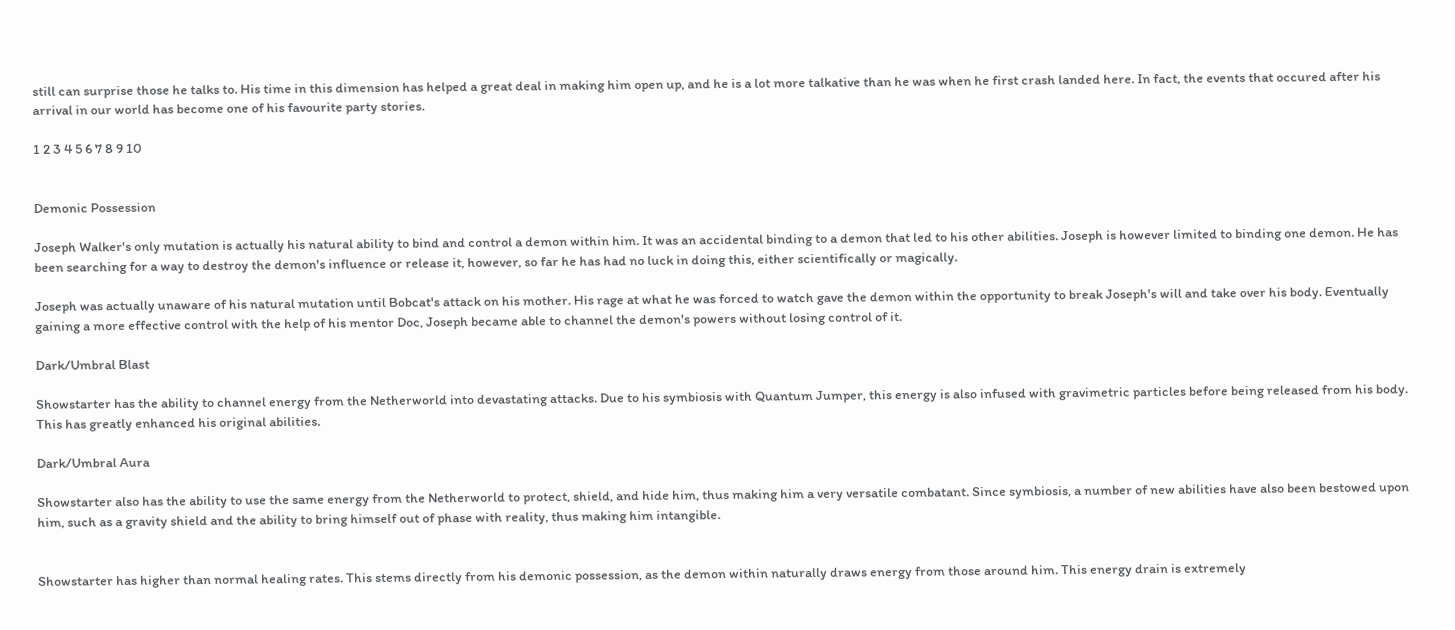still can surprise those he talks to. His time in this dimension has helped a great deal in making him open up, and he is a lot more talkative than he was when he first crash landed here. In fact, the events that occured after his arrival in our world has become one of his favourite party stories.

1 2 3 4 5 6 7 8 9 10


Demonic Possession

Joseph Walker's only mutation is actually his natural ability to bind and control a demon within him. It was an accidental binding to a demon that led to his other abilities. Joseph is however limited to binding one demon. He has been searching for a way to destroy the demon's influence or release it, however, so far he has had no luck in doing this, either scientifically or magically.

Joseph was actually unaware of his natural mutation until Bobcat's attack on his mother. His rage at what he was forced to watch gave the demon within the opportunity to break Joseph's will and take over his body. Eventually gaining a more effective control with the help of his mentor Doc, Joseph became able to channel the demon's powers without losing control of it.

Dark/Umbral Blast

Showstarter has the ability to channel energy from the Netherworld into devastating attacks. Due to his symbiosis with Quantum Jumper, this energy is also infused with gravimetric particles before being released from his body. This has greatly enhanced his original abilities.

Dark/Umbral Aura

Showstarter also has the ability to use the same energy from the Netherworld to protect, shield, and hide him, thus making him a very versatile combatant. Since symbiosis, a number of new abilities have also been bestowed upon him, such as a gravity shield and the ability to bring himself out of phase with reality, thus making him intangible.


Showstarter has higher than normal healing rates. This stems directly from his demonic possession, as the demon within naturally draws energy from those around him. This energy drain is extremely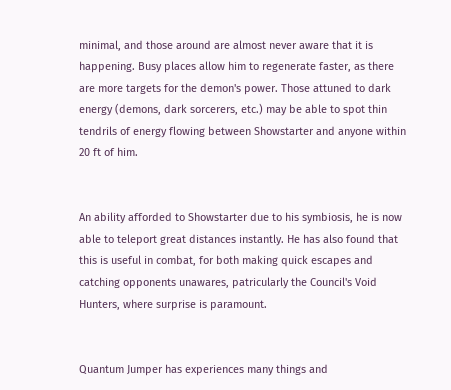minimal, and those around are almost never aware that it is happening. Busy places allow him to regenerate faster, as there are more targets for the demon's power. Those attuned to dark energy (demons, dark sorcerers, etc.) may be able to spot thin tendrils of energy flowing between Showstarter and anyone within 20 ft of him.


An ability afforded to Showstarter due to his symbiosis, he is now able to teleport great distances instantly. He has also found that this is useful in combat, for both making quick escapes and catching opponents unawares, patricularly the Council's Void Hunters, where surprise is paramount.


Quantum Jumper has experiences many things and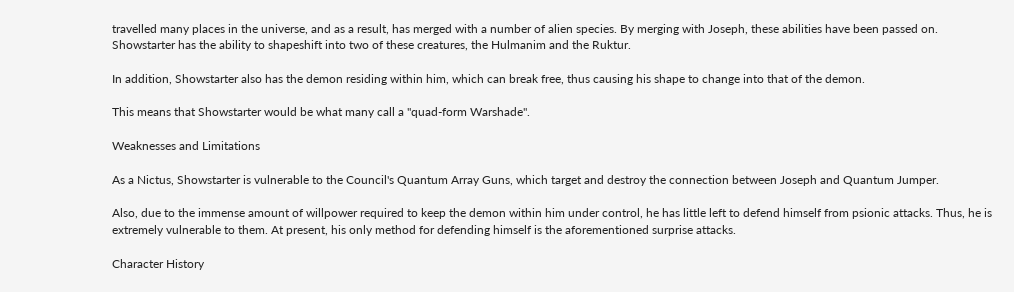travelled many places in the universe, and as a result, has merged with a number of alien species. By merging with Joseph, these abilities have been passed on. Showstarter has the ability to shapeshift into two of these creatures, the Hulmanim and the Ruktur.

In addition, Showstarter also has the demon residing within him, which can break free, thus causing his shape to change into that of the demon.

This means that Showstarter would be what many call a "quad-form Warshade".

Weaknesses and Limitations

As a Nictus, Showstarter is vulnerable to the Council's Quantum Array Guns, which target and destroy the connection between Joseph and Quantum Jumper.

Also, due to the immense amount of willpower required to keep the demon within him under control, he has little left to defend himself from psionic attacks. Thus, he is extremely vulnerable to them. At present, his only method for defending himself is the aforementioned surprise attacks.

Character History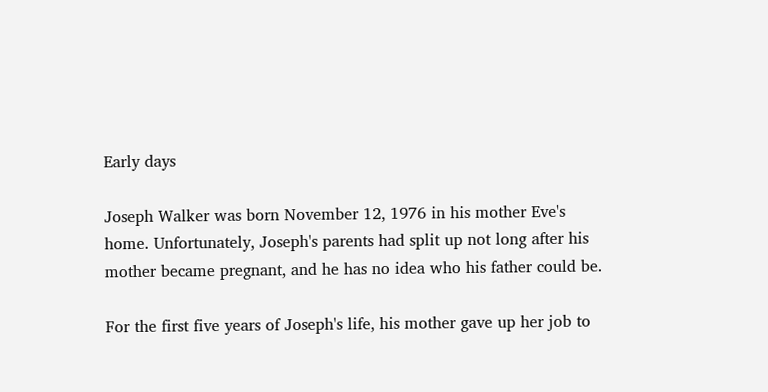Early days

Joseph Walker was born November 12, 1976 in his mother Eve's home. Unfortunately, Joseph's parents had split up not long after his mother became pregnant, and he has no idea who his father could be.

For the first five years of Joseph's life, his mother gave up her job to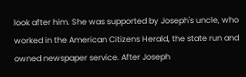look after him. She was supported by Joseph's uncle, who worked in the American Citizens Herald, the state run and owned newspaper service. After Joseph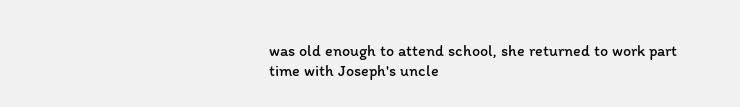was old enough to attend school, she returned to work part time with Joseph's uncle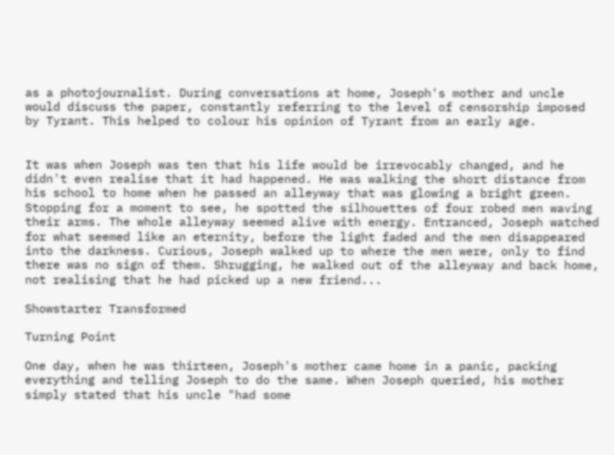as a photojournalist. During conversations at home, Joseph's mother and uncle would discuss the paper, constantly referring to the level of censorship imposed by Tyrant. This helped to colour his opinion of Tyrant from an early age.


It was when Joseph was ten that his life would be irrevocably changed, and he didn't even realise that it had happened. He was walking the short distance from his school to home when he passed an alleyway that was glowing a bright green. Stopping for a moment to see, he spotted the silhouettes of four robed men waving their arms. The whole alleyway seemed alive with energy. Entranced, Joseph watched for what seemed like an eternity, before the light faded and the men disappeared into the darkness. Curious, Joseph walked up to where the men were, only to find there was no sign of them. Shrugging, he walked out of the alleyway and back home, not realising that he had picked up a new friend...

Showstarter Transformed

Turning Point

One day, when he was thirteen, Joseph's mother came home in a panic, packing everything and telling Joseph to do the same. When Joseph queried, his mother simply stated that his uncle "had some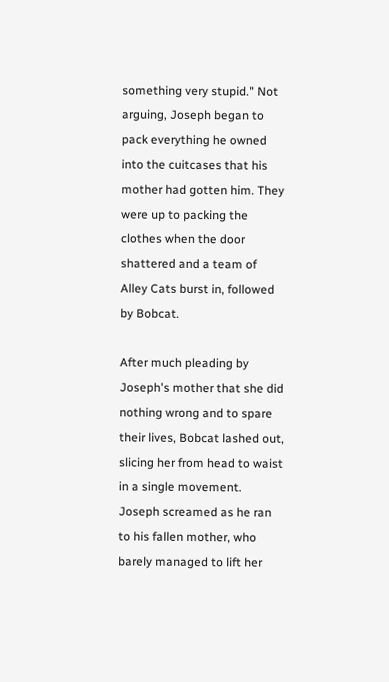something very stupid." Not arguing, Joseph began to pack everything he owned into the cuitcases that his mother had gotten him. They were up to packing the clothes when the door shattered and a team of Alley Cats burst in, followed by Bobcat.

After much pleading by Joseph's mother that she did nothing wrong and to spare their lives, Bobcat lashed out, slicing her from head to waist in a single movement. Joseph screamed as he ran to his fallen mother, who barely managed to lift her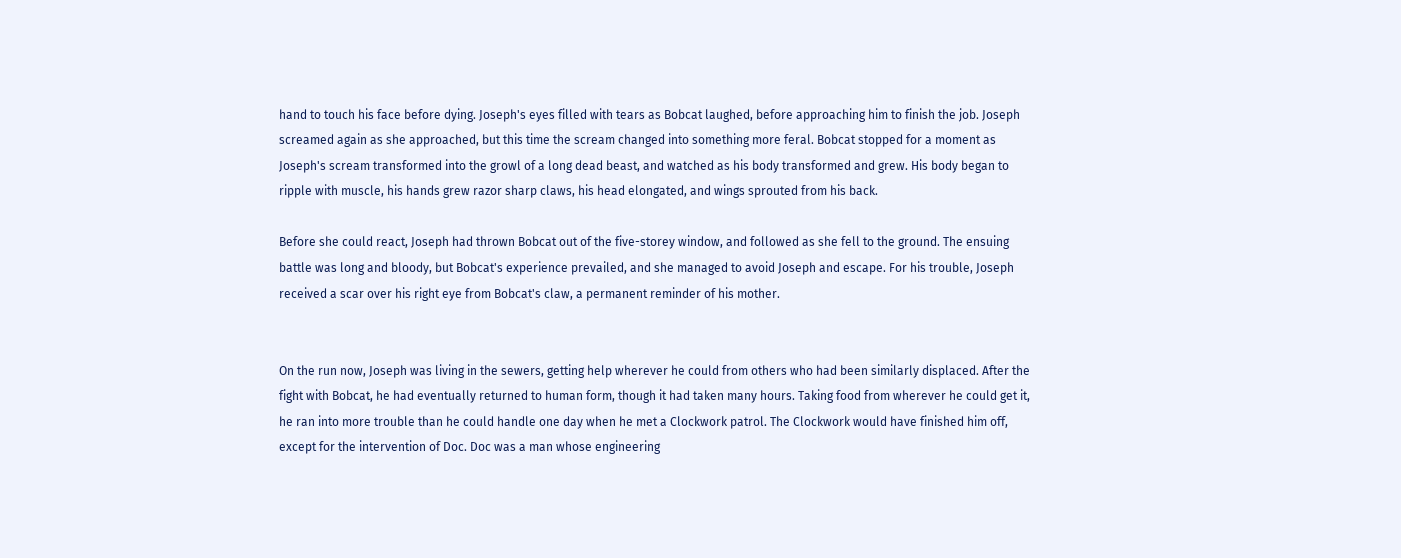hand to touch his face before dying. Joseph's eyes filled with tears as Bobcat laughed, before approaching him to finish the job. Joseph screamed again as she approached, but this time the scream changed into something more feral. Bobcat stopped for a moment as Joseph's scream transformed into the growl of a long dead beast, and watched as his body transformed and grew. His body began to ripple with muscle, his hands grew razor sharp claws, his head elongated, and wings sprouted from his back.

Before she could react, Joseph had thrown Bobcat out of the five-storey window, and followed as she fell to the ground. The ensuing battle was long and bloody, but Bobcat's experience prevailed, and she managed to avoid Joseph and escape. For his trouble, Joseph received a scar over his right eye from Bobcat's claw, a permanent reminder of his mother.


On the run now, Joseph was living in the sewers, getting help wherever he could from others who had been similarly displaced. After the fight with Bobcat, he had eventually returned to human form, though it had taken many hours. Taking food from wherever he could get it, he ran into more trouble than he could handle one day when he met a Clockwork patrol. The Clockwork would have finished him off, except for the intervention of Doc. Doc was a man whose engineering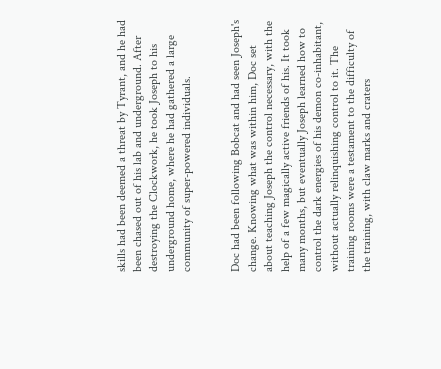skills had been deemed a threat by Tyrant, and he had been chased out of his lab and underground. After destroying the Clockwork, he took Joseph to his underground home, where he had gathered a large community of super-powered individuals.


Doc had been following Bobcat and had seen Joseph's change. Knowing what was within him, Doc set about teaching Joseph the control necessary, with the help of a few magically active friends of his. It took many months, but eventually Joseph learned how to control the dark energies of his demon co-inhabitant, without actually relinquishing control to it. The training rooms were a testament to the difficulty of the training, with claw marks and craters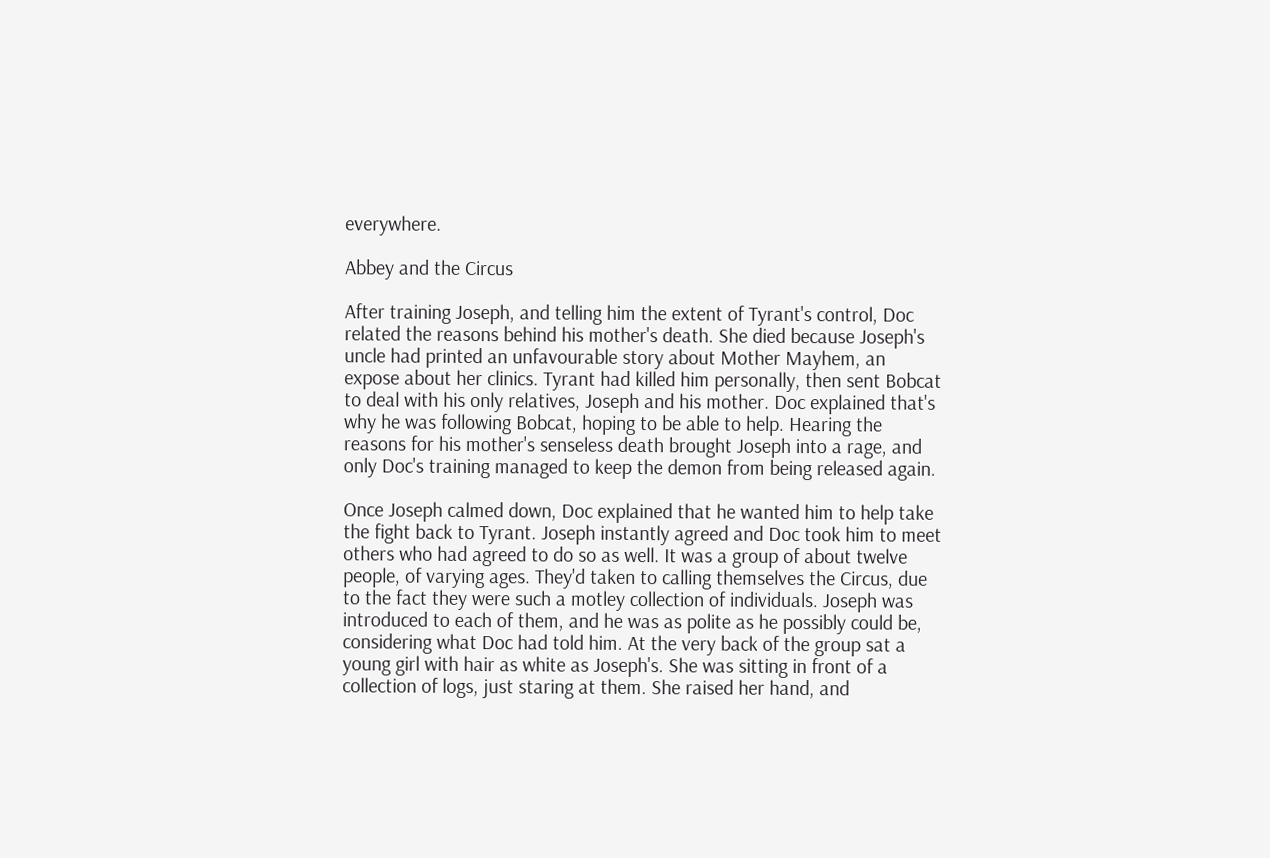everywhere.

Abbey and the Circus

After training Joseph, and telling him the extent of Tyrant's control, Doc related the reasons behind his mother's death. She died because Joseph's uncle had printed an unfavourable story about Mother Mayhem, an expose about her clinics. Tyrant had killed him personally, then sent Bobcat to deal with his only relatives, Joseph and his mother. Doc explained that's why he was following Bobcat, hoping to be able to help. Hearing the reasons for his mother's senseless death brought Joseph into a rage, and only Doc's training managed to keep the demon from being released again.

Once Joseph calmed down, Doc explained that he wanted him to help take the fight back to Tyrant. Joseph instantly agreed and Doc took him to meet others who had agreed to do so as well. It was a group of about twelve people, of varying ages. They'd taken to calling themselves the Circus, due to the fact they were such a motley collection of individuals. Joseph was introduced to each of them, and he was as polite as he possibly could be, considering what Doc had told him. At the very back of the group sat a young girl with hair as white as Joseph's. She was sitting in front of a collection of logs, just staring at them. She raised her hand, and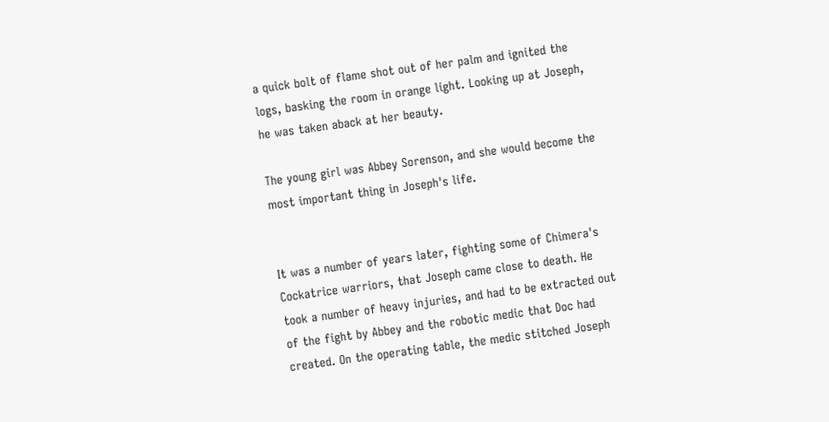a quick bolt of flame shot out of her palm and ignited the logs, basking the room in orange light. Looking up at Joseph, he was taken aback at her beauty.

The young girl was Abbey Sorenson, and she would become the most important thing in Joseph's life.


It was a number of years later, fighting some of Chimera's Cockatrice warriors, that Joseph came close to death. He took a number of heavy injuries, and had to be extracted out of the fight by Abbey and the robotic medic that Doc had created. On the operating table, the medic stitched Joseph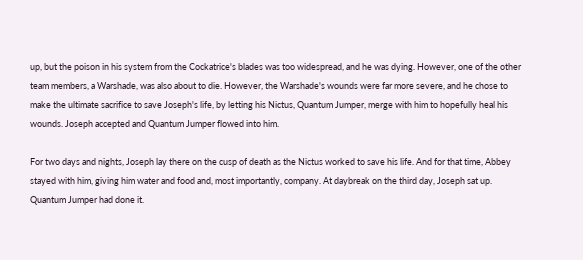up, but the poison in his system from the Cockatrice's blades was too widespread, and he was dying. However, one of the other team members, a Warshade, was also about to die. However, the Warshade's wounds were far more severe, and he chose to make the ultimate sacrifice to save Joseph's life, by letting his Nictus, Quantum Jumper, merge with him to hopefully heal his wounds. Joseph accepted and Quantum Jumper flowed into him.

For two days and nights, Joseph lay there on the cusp of death as the Nictus worked to save his life. And for that time, Abbey stayed with him, giving him water and food and, most importantly, company. At daybreak on the third day, Joseph sat up. Quantum Jumper had done it.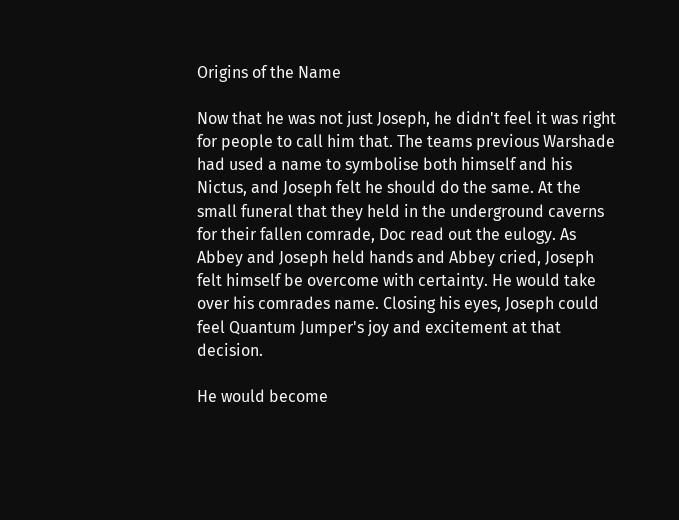Origins of the Name

Now that he was not just Joseph, he didn't feel it was right for people to call him that. The teams previous Warshade had used a name to symbolise both himself and his Nictus, and Joseph felt he should do the same. At the small funeral that they held in the underground caverns for their fallen comrade, Doc read out the eulogy. As Abbey and Joseph held hands and Abbey cried, Joseph felt himself be overcome with certainty. He would take over his comrades name. Closing his eyes, Joseph could feel Quantum Jumper's joy and excitement at that decision.

He would become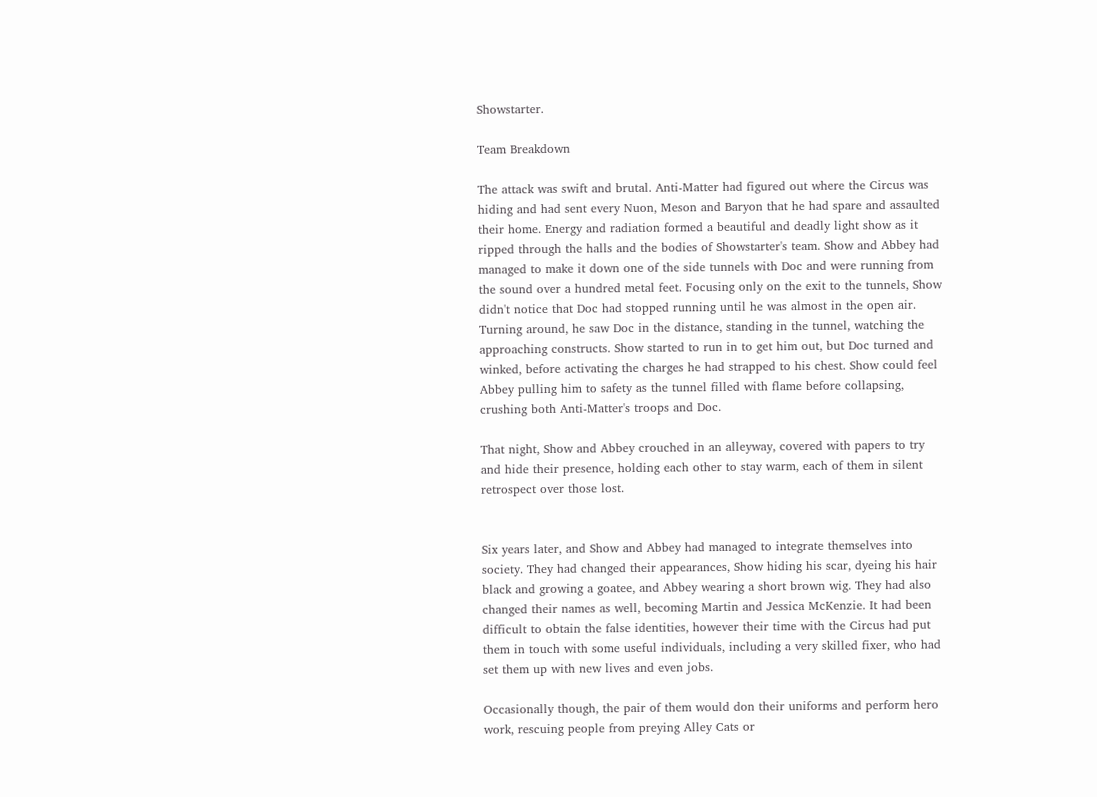Showstarter.

Team Breakdown

The attack was swift and brutal. Anti-Matter had figured out where the Circus was hiding and had sent every Nuon, Meson and Baryon that he had spare and assaulted their home. Energy and radiation formed a beautiful and deadly light show as it ripped through the halls and the bodies of Showstarter's team. Show and Abbey had managed to make it down one of the side tunnels with Doc and were running from the sound over a hundred metal feet. Focusing only on the exit to the tunnels, Show didn't notice that Doc had stopped running until he was almost in the open air. Turning around, he saw Doc in the distance, standing in the tunnel, watching the approaching constructs. Show started to run in to get him out, but Doc turned and winked, before activating the charges he had strapped to his chest. Show could feel Abbey pulling him to safety as the tunnel filled with flame before collapsing, crushing both Anti-Matter's troops and Doc.

That night, Show and Abbey crouched in an alleyway, covered with papers to try and hide their presence, holding each other to stay warm, each of them in silent retrospect over those lost.


Six years later, and Show and Abbey had managed to integrate themselves into society. They had changed their appearances, Show hiding his scar, dyeing his hair black and growing a goatee, and Abbey wearing a short brown wig. They had also changed their names as well, becoming Martin and Jessica McKenzie. It had been difficult to obtain the false identities, however their time with the Circus had put them in touch with some useful individuals, including a very skilled fixer, who had set them up with new lives and even jobs.

Occasionally though, the pair of them would don their uniforms and perform hero work, rescuing people from preying Alley Cats or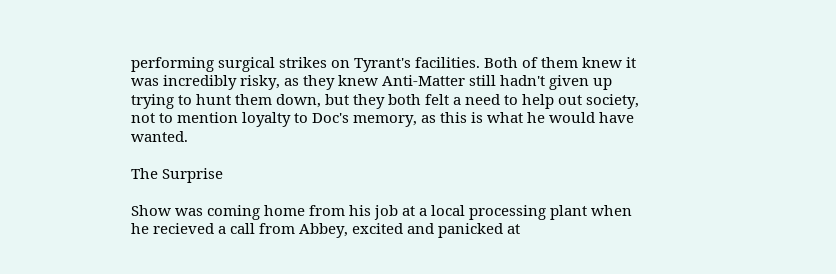performing surgical strikes on Tyrant's facilities. Both of them knew it was incredibly risky, as they knew Anti-Matter still hadn't given up trying to hunt them down, but they both felt a need to help out society, not to mention loyalty to Doc's memory, as this is what he would have wanted.

The Surprise

Show was coming home from his job at a local processing plant when he recieved a call from Abbey, excited and panicked at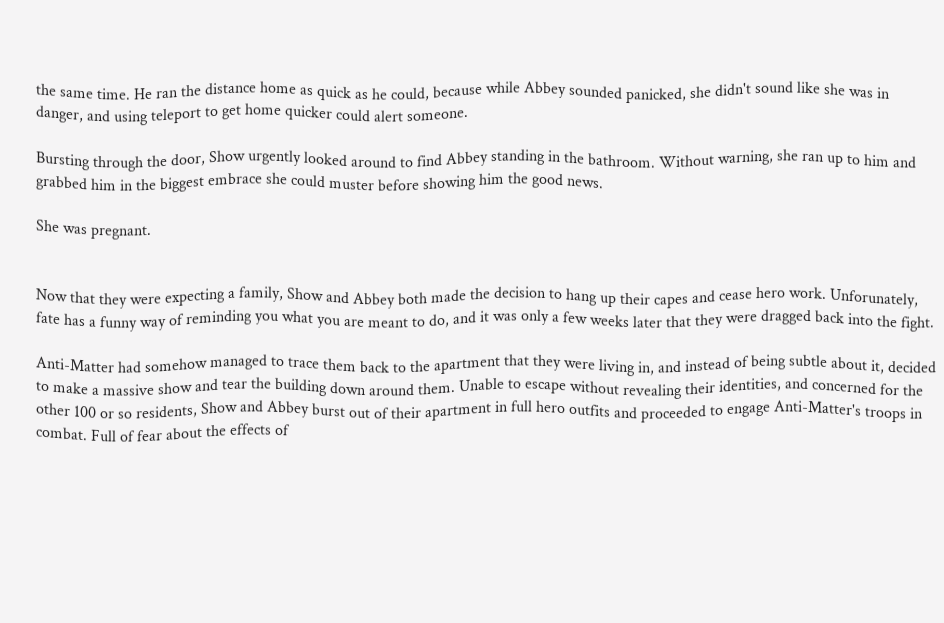the same time. He ran the distance home as quick as he could, because while Abbey sounded panicked, she didn't sound like she was in danger, and using teleport to get home quicker could alert someone.

Bursting through the door, Show urgently looked around to find Abbey standing in the bathroom. Without warning, she ran up to him and grabbed him in the biggest embrace she could muster before showing him the good news.

She was pregnant.


Now that they were expecting a family, Show and Abbey both made the decision to hang up their capes and cease hero work. Unforunately, fate has a funny way of reminding you what you are meant to do, and it was only a few weeks later that they were dragged back into the fight.

Anti-Matter had somehow managed to trace them back to the apartment that they were living in, and instead of being subtle about it, decided to make a massive show and tear the building down around them. Unable to escape without revealing their identities, and concerned for the other 100 or so residents, Show and Abbey burst out of their apartment in full hero outfits and proceeded to engage Anti-Matter's troops in combat. Full of fear about the effects of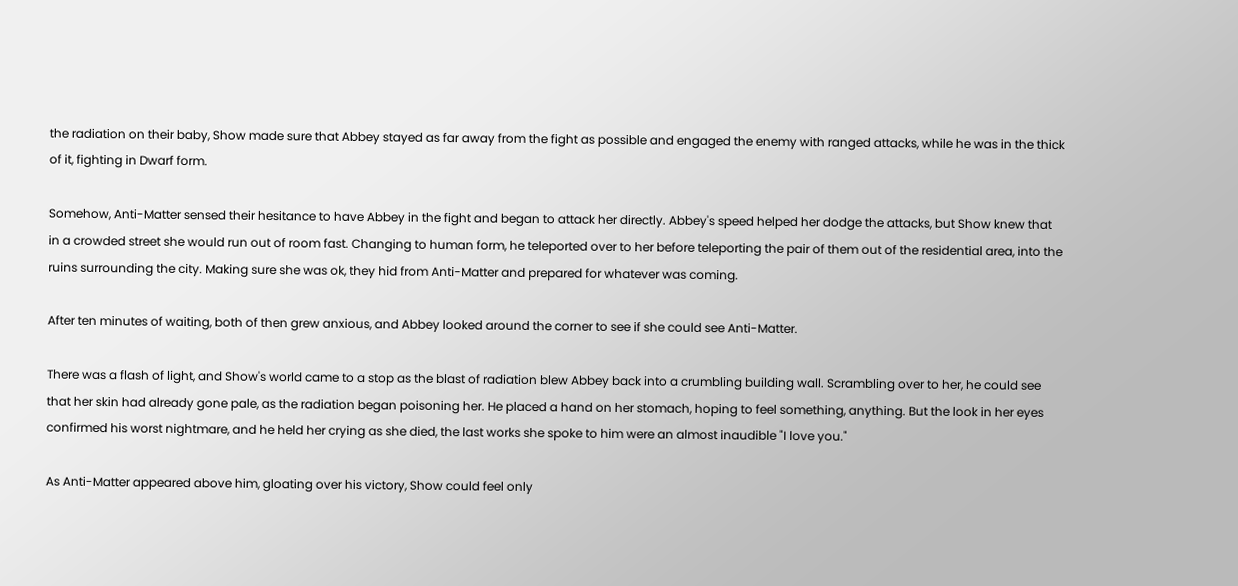the radiation on their baby, Show made sure that Abbey stayed as far away from the fight as possible and engaged the enemy with ranged attacks, while he was in the thick of it, fighting in Dwarf form.

Somehow, Anti-Matter sensed their hesitance to have Abbey in the fight and began to attack her directly. Abbey's speed helped her dodge the attacks, but Show knew that in a crowded street she would run out of room fast. Changing to human form, he teleported over to her before teleporting the pair of them out of the residential area, into the ruins surrounding the city. Making sure she was ok, they hid from Anti-Matter and prepared for whatever was coming.

After ten minutes of waiting, both of then grew anxious, and Abbey looked around the corner to see if she could see Anti-Matter.

There was a flash of light, and Show's world came to a stop as the blast of radiation blew Abbey back into a crumbling building wall. Scrambling over to her, he could see that her skin had already gone pale, as the radiation began poisoning her. He placed a hand on her stomach, hoping to feel something, anything. But the look in her eyes confirmed his worst nightmare, and he held her crying as she died, the last works she spoke to him were an almost inaudible "I love you."

As Anti-Matter appeared above him, gloating over his victory, Show could feel only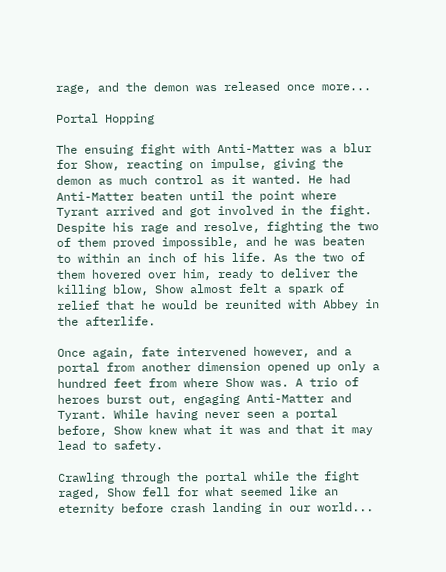rage, and the demon was released once more...

Portal Hopping

The ensuing fight with Anti-Matter was a blur for Show, reacting on impulse, giving the demon as much control as it wanted. He had Anti-Matter beaten until the point where Tyrant arrived and got involved in the fight. Despite his rage and resolve, fighting the two of them proved impossible, and he was beaten to within an inch of his life. As the two of them hovered over him, ready to deliver the killing blow, Show almost felt a spark of relief that he would be reunited with Abbey in the afterlife.

Once again, fate intervened however, and a portal from another dimension opened up only a hundred feet from where Show was. A trio of heroes burst out, engaging Anti-Matter and Tyrant. While having never seen a portal before, Show knew what it was and that it may lead to safety.

Crawling through the portal while the fight raged, Show fell for what seemed like an eternity before crash landing in our world...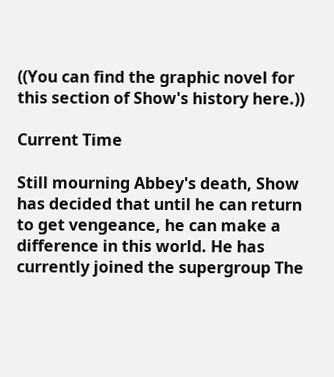((You can find the graphic novel for this section of Show's history here.))

Current Time

Still mourning Abbey's death, Show has decided that until he can return to get vengeance, he can make a difference in this world. He has currently joined the supergroup The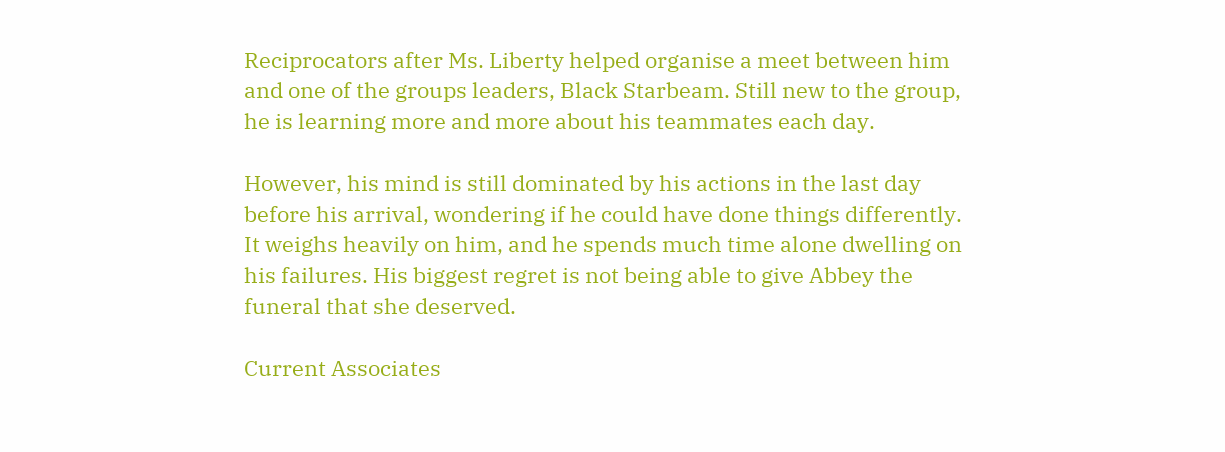Reciprocators after Ms. Liberty helped organise a meet between him and one of the groups leaders, Black Starbeam. Still new to the group, he is learning more and more about his teammates each day.

However, his mind is still dominated by his actions in the last day before his arrival, wondering if he could have done things differently. It weighs heavily on him, and he spends much time alone dwelling on his failures. His biggest regret is not being able to give Abbey the funeral that she deserved.

Current Associates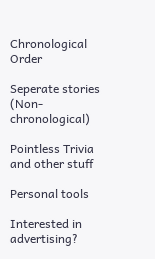Chronological Order

Seperate stories (Non-chronological)

Pointless Trivia and other stuff

Personal tools

Interested in advertising?